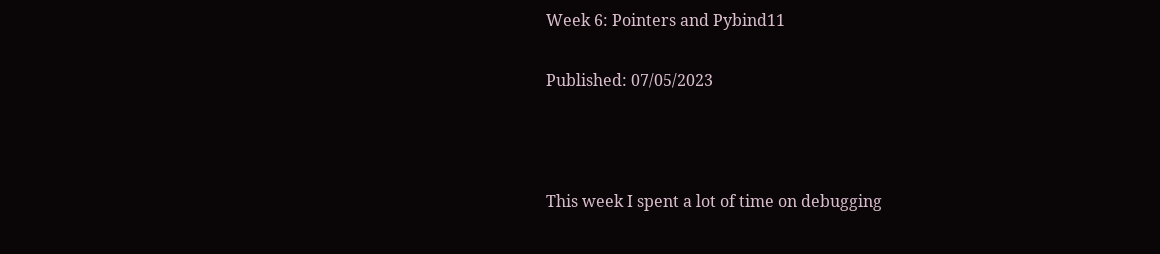Week 6: Pointers and Pybind11

Published: 07/05/2023



This week I spent a lot of time on debugging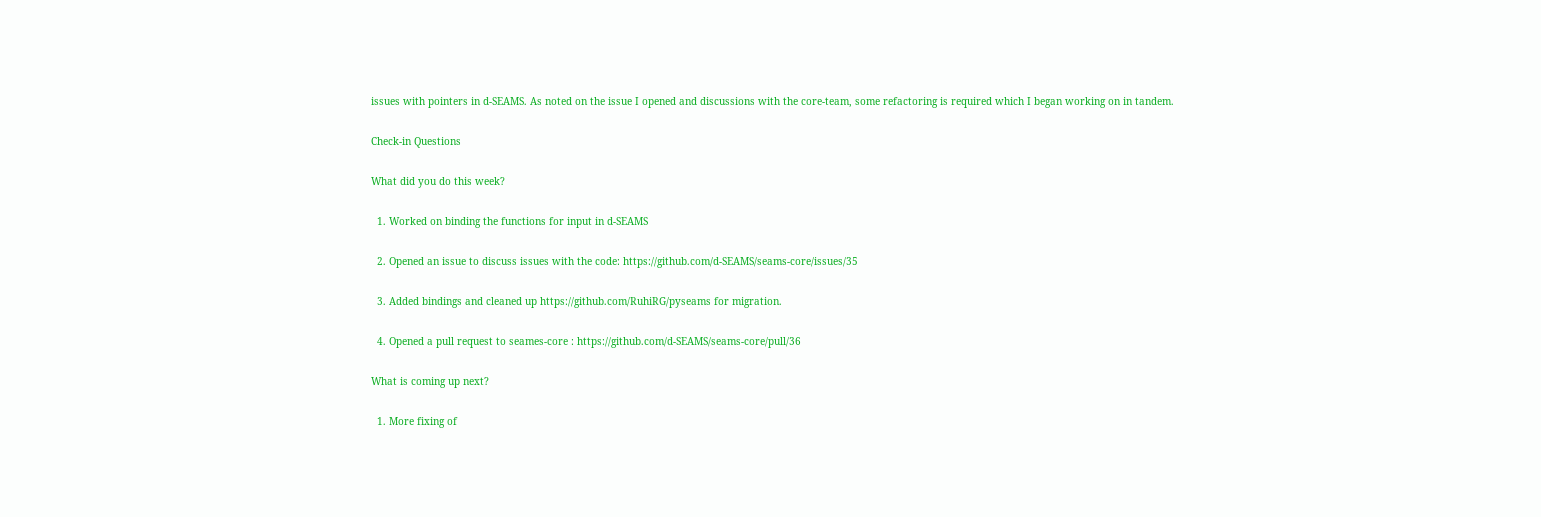issues with pointers in d-SEAMS. As noted on the issue I opened and discussions with the core-team, some refactoring is required which I began working on in tandem.

Check-in Questions

What did you do this week?

  1. Worked on binding the functions for input in d-SEAMS

  2. Opened an issue to discuss issues with the code: https://github.com/d-SEAMS/seams-core/issues/35

  3. Added bindings and cleaned up https://github.com/RuhiRG/pyseams for migration.

  4. Opened a pull request to seames-core : https://github.com/d-SEAMS/seams-core/pull/36

What is coming up next?

  1. More fixing of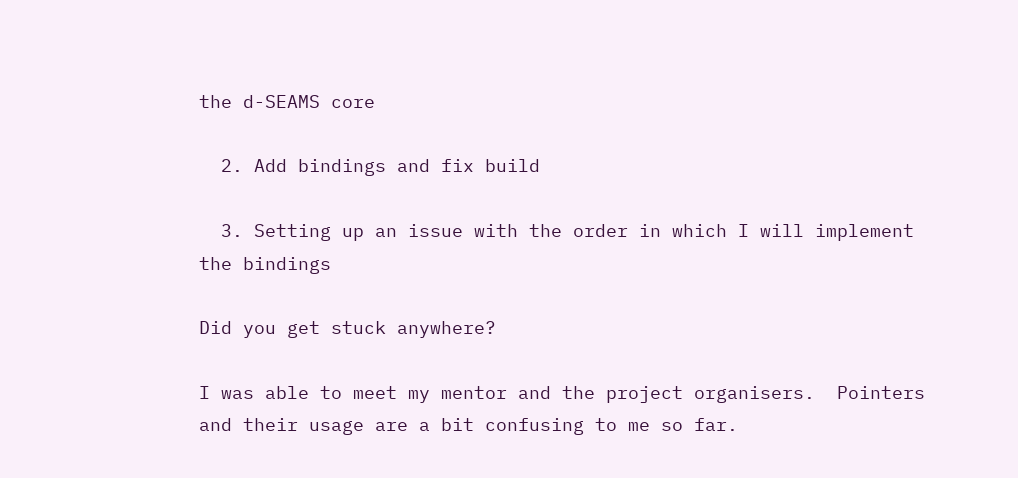the d-SEAMS core

  2. Add bindings and fix build

  3. Setting up an issue with the order in which I will implement the bindings

Did you get stuck anywhere?

I was able to meet my mentor and the project organisers.  Pointers and their usage are a bit confusing to me so far.